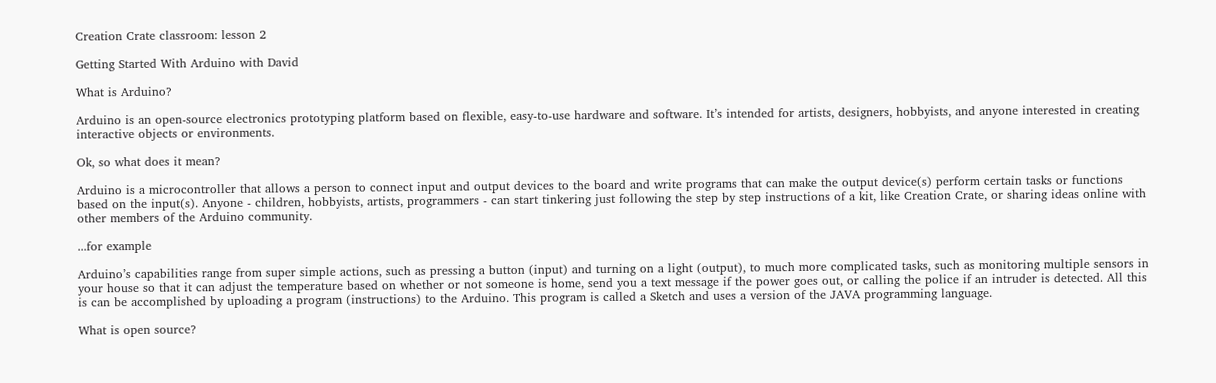Creation Crate classroom: lesson 2

Getting Started With Arduino with David

What is Arduino?

Arduino is an open-source electronics prototyping platform based on flexible, easy-to-use hardware and software. It’s intended for artists, designers, hobbyists, and anyone interested in creating interactive objects or environments.

Ok, so what does it mean?

Arduino is a microcontroller that allows a person to connect input and output devices to the board and write programs that can make the output device(s) perform certain tasks or functions based on the input(s). Anyone - children, hobbyists, artists, programmers - can start tinkering just following the step by step instructions of a kit, like Creation Crate, or sharing ideas online with other members of the Arduino community.

...for example

Arduino’s capabilities range from super simple actions, such as pressing a button (input) and turning on a light (output), to much more complicated tasks, such as monitoring multiple sensors in your house so that it can adjust the temperature based on whether or not someone is home, send you a text message if the power goes out, or calling the police if an intruder is detected. All this is can be accomplished by uploading a program (instructions) to the Arduino. This program is called a Sketch and uses a version of the JAVA programming language.

What is open source?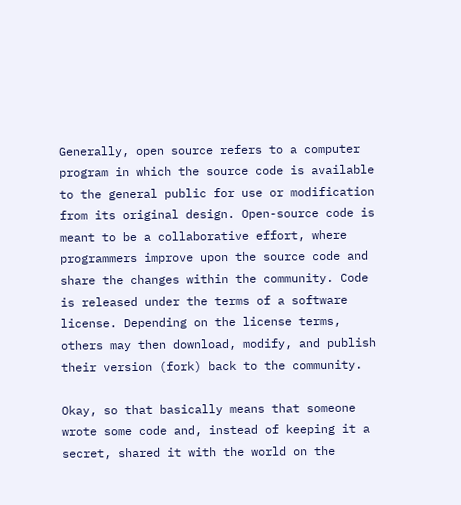Generally, open source refers to a computer program in which the source code is available to the general public for use or modification from its original design. Open-source code is meant to be a collaborative effort, where programmers improve upon the source code and share the changes within the community. Code is released under the terms of a software license. Depending on the license terms, others may then download, modify, and publish their version (fork) back to the community.

Okay, so that basically means that someone wrote some code and, instead of keeping it a secret, shared it with the world on the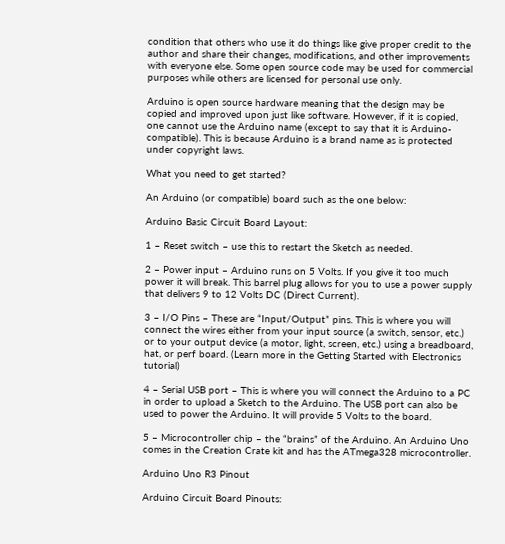condition that others who use it do things like give proper credit to the author and share their changes, modifications, and other improvements with everyone else. Some open source code may be used for commercial purposes while others are licensed for personal use only.

Arduino is open source hardware meaning that the design may be copied and improved upon just like software. However, if it is copied, one cannot use the Arduino name (except to say that it is Arduino-compatible). This is because Arduino is a brand name as is protected under copyright laws.

What you need to get started?

An Arduino (or compatible) board such as the one below:

Arduino Basic Circuit Board Layout:

1 – Reset switch – use this to restart the Sketch as needed.

2 – Power input – Arduino runs on 5 Volts. If you give it too much power it will break. This barrel plug allows for you to use a power supply that delivers 9 to 12 Volts DC (Direct Current).

3 – I/O Pins – These are “Input/Output” pins. This is where you will connect the wires either from your input source (a switch, sensor, etc.) or to your output device (a motor, light, screen, etc.) using a breadboard, hat, or perf board. (Learn more in the Getting Started with Electronics tutorial)

4 – Serial USB port – This is where you will connect the Arduino to a PC in order to upload a Sketch to the Arduino. The USB port can also be used to power the Arduino. It will provide 5 Volts to the board.

5 – Microcontroller chip – the “brains” of the Arduino. An Arduino Uno comes in the Creation Crate kit and has the ATmega328 microcontroller.

Arduino Uno R3 Pinout

Arduino Circuit Board Pinouts: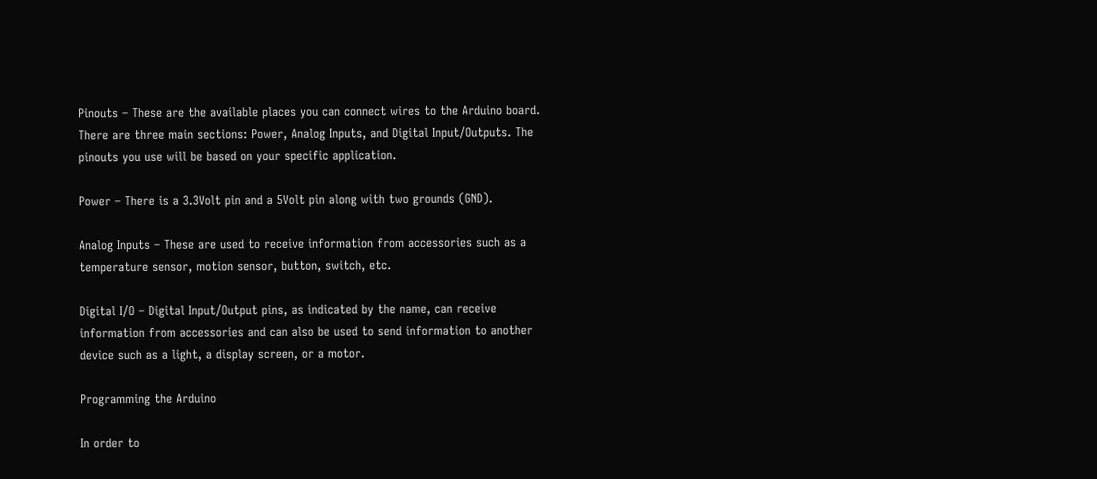Pinouts – These are the available places you can connect wires to the Arduino board. There are three main sections: Power, Analog Inputs, and Digital Input/Outputs. The pinouts you use will be based on your specific application.

Power – There is a 3.3Volt pin and a 5Volt pin along with two grounds (GND).

Analog Inputs – These are used to receive information from accessories such as a temperature sensor, motion sensor, button, switch, etc.

Digital I/O – Digital Input/Output pins, as indicated by the name, can receive information from accessories and can also be used to send information to another device such as a light, a display screen, or a motor.

Programming the Arduino

In order to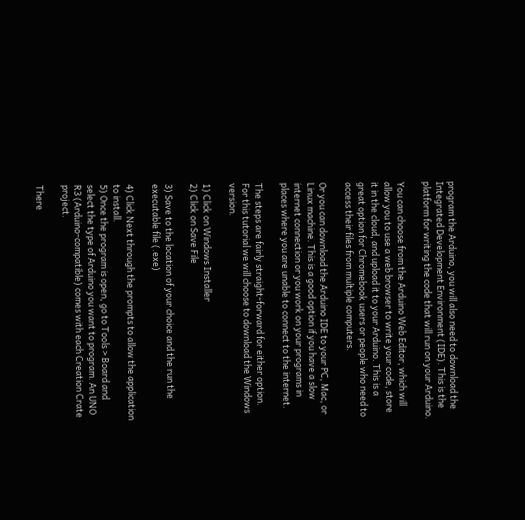program the Arduino, you will also need to download the Integrated Development Environment (IDE). This is the platform for writing the code that will run on your Arduino.

You can choose from the Arduino Web Editor, which will allow you to use a web browser to write your code, store it in the cloud, and upload it to your Arduino. This is a great option for Chromebook users or people who need to access their files from multiple computers.

Or you can download the Arduino IDE to your PC, Mac, or Linux machine. This is a good option if you have a slow internet connection or you work on your programs in places where you are unable to connect to the internet.

The steps are fairly straight-forward for either option. For this tutorial we will choose to download the Windows version.

1) Click on Windows Installer
2) Click on Save File

3) Save to the location of your choice and the run the executable file (.exe)

4) Click Next through the prompts to allow the application to install.
5) Once the program is open, go to Tools > Board and select the type of Arduino you want to program. An UNO R3 (Arduino-compatible) comes with each Creation Crate project.

There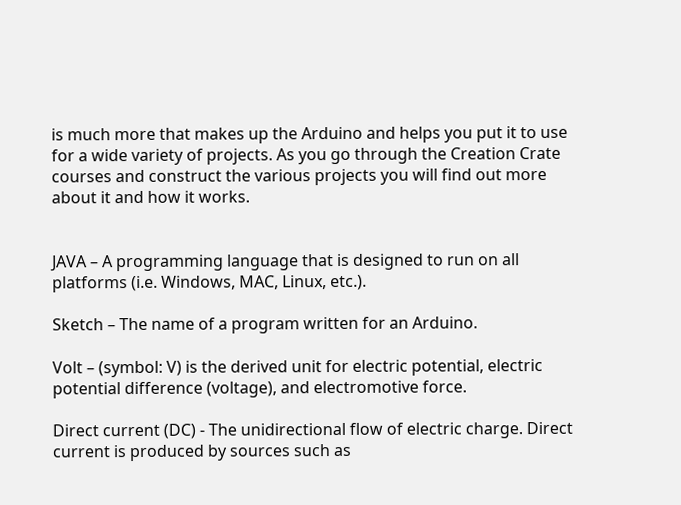is much more that makes up the Arduino and helps you put it to use for a wide variety of projects. As you go through the Creation Crate courses and construct the various projects you will find out more about it and how it works.


JAVA – A programming language that is designed to run on all platforms (i.e. Windows, MAC, Linux, etc.).

Sketch – The name of a program written for an Arduino.

Volt – (symbol: V) is the derived unit for electric potential, electric potential difference (voltage), and electromotive force.

Direct current (DC) - The unidirectional flow of electric charge. Direct current is produced by sources such as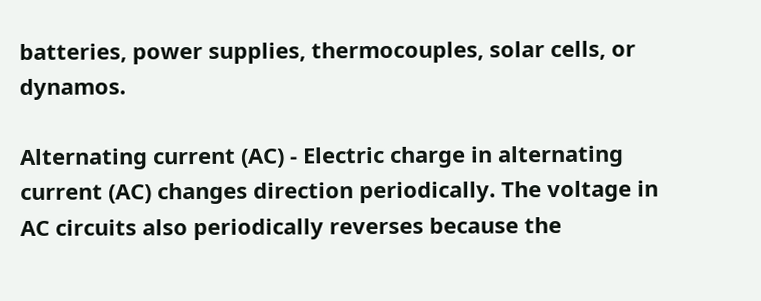batteries, power supplies, thermocouples, solar cells, or dynamos.

Alternating current (AC) - Electric charge in alternating current (AC) changes direction periodically. The voltage in AC circuits also periodically reverses because the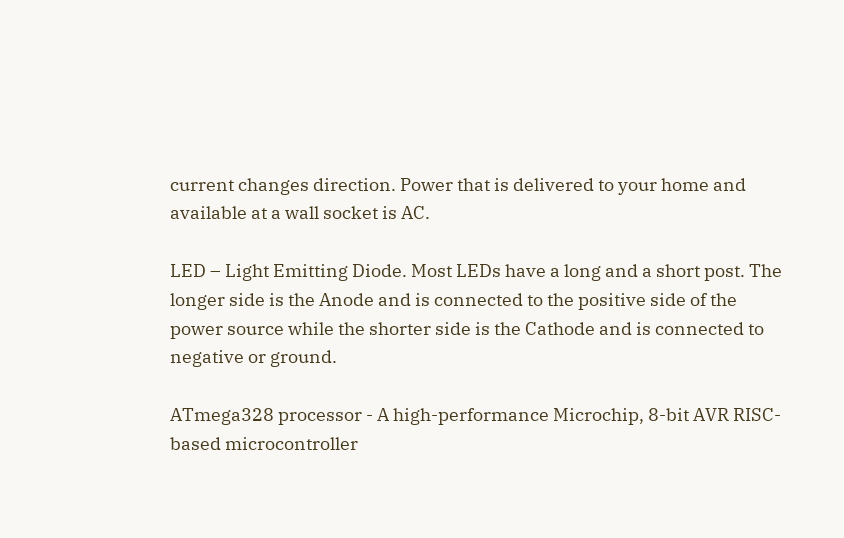current changes direction. Power that is delivered to your home and available at a wall socket is AC.

LED – Light Emitting Diode. Most LEDs have a long and a short post. The longer side is the Anode and is connected to the positive side of the power source while the shorter side is the Cathode and is connected to negative or ground.

ATmega328 processor - A high-performance Microchip, 8-bit AVR RISC-based microcontroller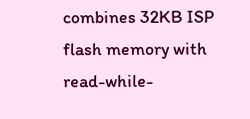combines 32KB ISP flash memory with read-while-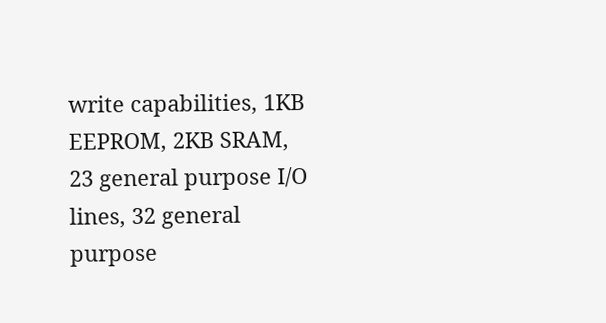write capabilities, 1KB EEPROM, 2KB SRAM, 23 general purpose I/O lines, 32 general purpose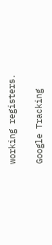working registers.

Google Tracking